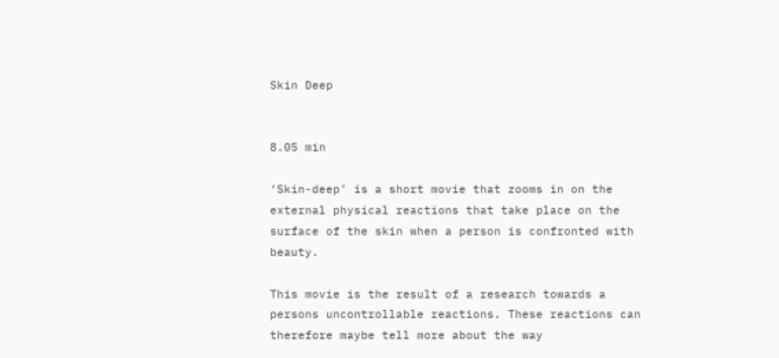Skin Deep


8.05 min

‘Skin-deep’ is a short movie that zooms in on the external physical reactions that take place on the surface of the skin when a person is confronted with beauty.

This movie is the result of a research towards a persons uncontrollable reactions. These reactions can therefore maybe tell more about the way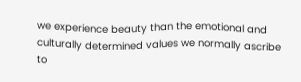we experience beauty than the emotional and culturally determined values we normally ascribe to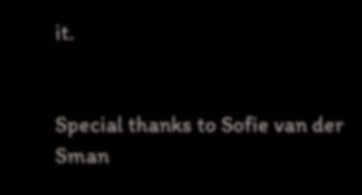it.


Special thanks to Sofie van der Sman